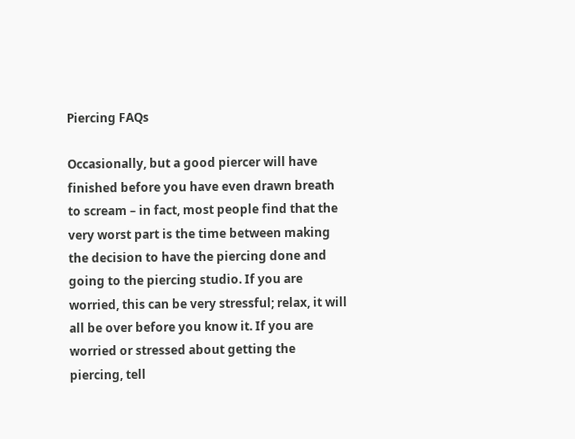Piercing FAQs

Occasionally, but a good piercer will have finished before you have even drawn breath to scream – in fact, most people find that the very worst part is the time between making the decision to have the piercing done and going to the piercing studio. If you are worried, this can be very stressful; relax, it will all be over before you know it. If you are worried or stressed about getting the piercing, tell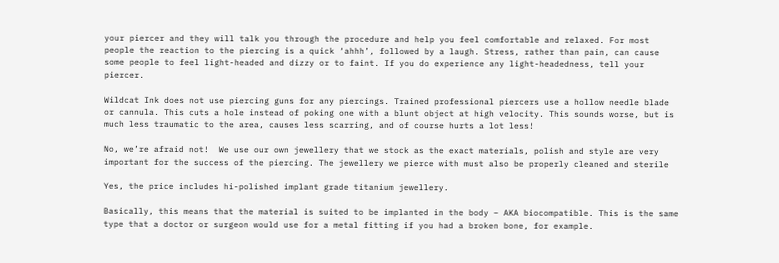your piercer and they will talk you through the procedure and help you feel comfortable and relaxed. For most people the reaction to the piercing is a quick ‘ahhh’, followed by a laugh. Stress, rather than pain, can cause some people to feel light-headed and dizzy or to faint. If you do experience any light-headedness, tell your piercer.

Wildcat Ink does not use piercing guns for any piercings. Trained professional piercers use a hollow needle blade or cannula. This cuts a hole instead of poking one with a blunt object at high velocity. This sounds worse, but is much less traumatic to the area, causes less scarring, and of course hurts a lot less!

No, we’re afraid not!  We use our own jewellery that we stock as the exact materials, polish and style are very important for the success of the piercing. The jewellery we pierce with must also be properly cleaned and sterile

Yes, the price includes hi-polished implant grade titanium jewellery.

Basically, this means that the material is suited to be implanted in the body – AKA biocompatible. This is the same type that a doctor or surgeon would use for a metal fitting if you had a broken bone, for example.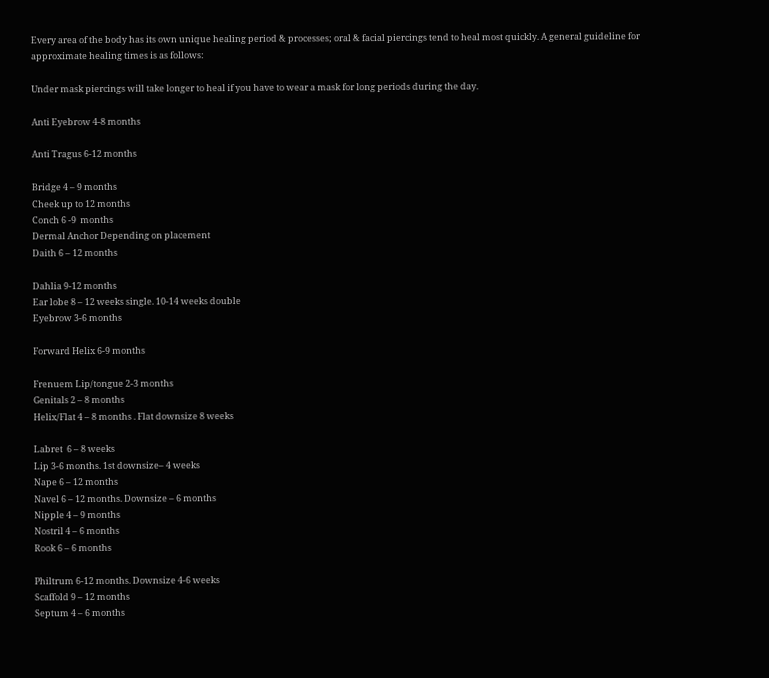Every area of the body has its own unique healing period & processes; oral & facial piercings tend to heal most quickly. A general guideline for approximate healing times is as follows:

Under mask piercings will take longer to heal if you have to wear a mask for long periods during the day.

Anti Eyebrow 4-8 months

Anti Tragus 6-12 months

Bridge 4 – 9 months
Cheek up to 12 months
Conch 6 -9  months
Dermal Anchor Depending on placement
Daith 6 – 12 months

Dahlia 9-12 months
Ear lobe 8 – 12 weeks single. 10-14 weeks double
Eyebrow 3-6 months

Forward Helix 6-9 months

Frenuem Lip/tongue 2-3 months
Genitals 2 – 8 months
Helix/Flat 4 – 8 months . Flat downsize 8 weeks

Labret  6 – 8 weeks
Lip 3-6 months. 1st downsize– 4 weeks
Nape 6 – 12 months
Navel 6 – 12 months. Downsize – 6 months
Nipple 4 – 9 months
Nostril 4 – 6 months
Rook 6 – 6 months

Philtrum 6-12 months. Downsize 4-6 weeks
Scaffold 9 – 12 months
Septum 4 – 6 months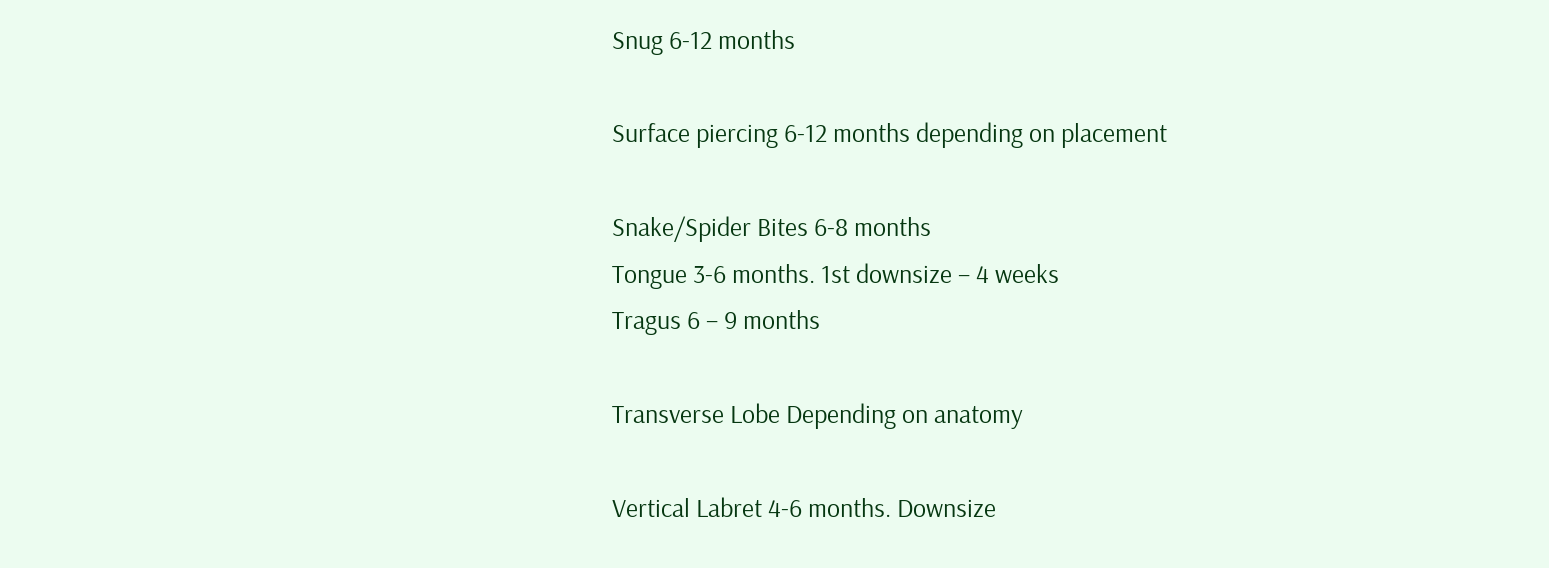Snug 6-12 months

Surface piercing 6-12 months depending on placement

Snake/Spider Bites 6-8 months
Tongue 3-6 months. 1st downsize – 4 weeks
Tragus 6 – 9 months

Transverse Lobe Depending on anatomy

Vertical Labret 4-6 months. Downsize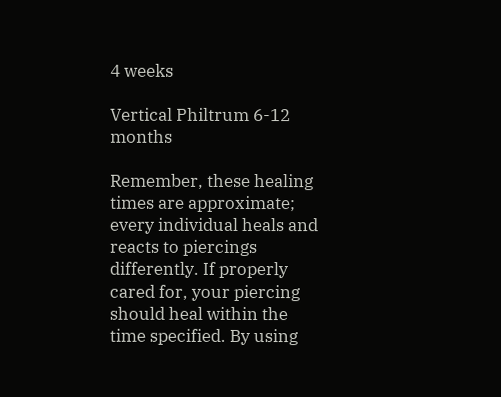4 weeks

Vertical Philtrum 6-12 months

Remember, these healing times are approximate; every individual heals and reacts to piercings differently. If properly cared for, your piercing should heal within the time specified. By using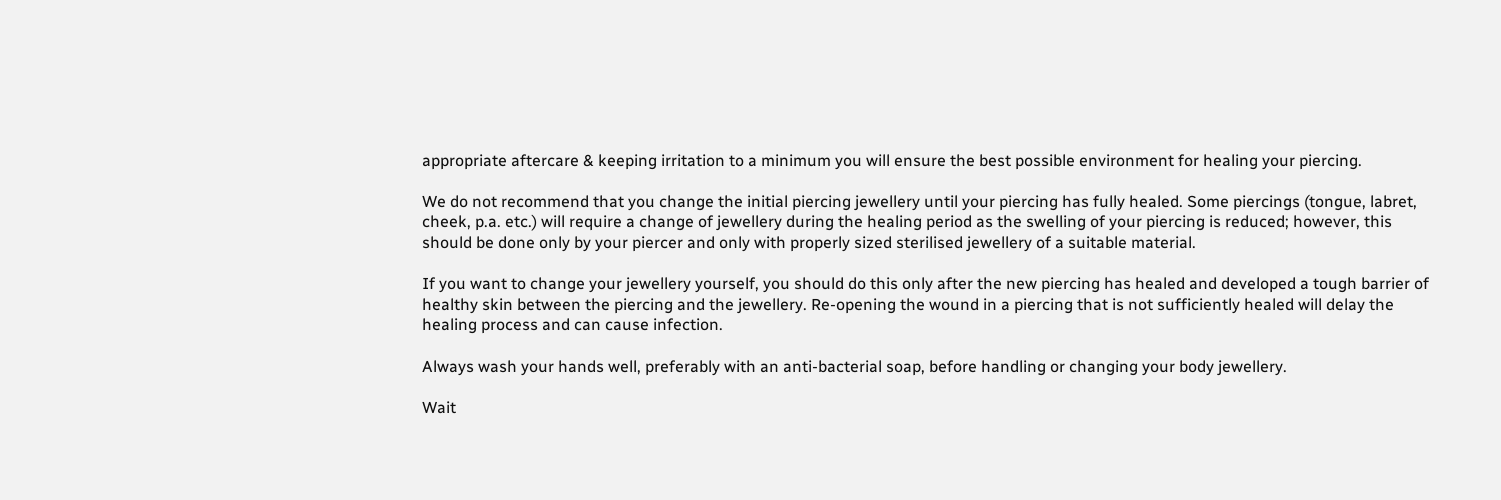appropriate aftercare & keeping irritation to a minimum you will ensure the best possible environment for healing your piercing.

We do not recommend that you change the initial piercing jewellery until your piercing has fully healed. Some piercings (tongue, labret, cheek, p.a. etc.) will require a change of jewellery during the healing period as the swelling of your piercing is reduced; however, this should be done only by your piercer and only with properly sized sterilised jewellery of a suitable material.

If you want to change your jewellery yourself, you should do this only after the new piercing has healed and developed a tough barrier of healthy skin between the piercing and the jewellery. Re-opening the wound in a piercing that is not sufficiently healed will delay the healing process and can cause infection.

Always wash your hands well, preferably with an anti-bacterial soap, before handling or changing your body jewellery.

Wait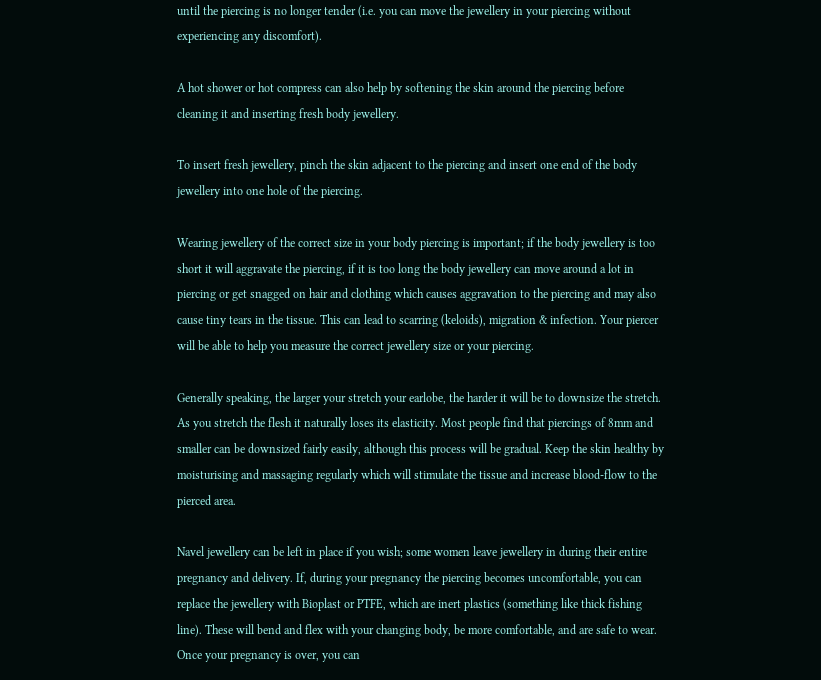until the piercing is no longer tender (i.e. you can move the jewellery in your piercing without experiencing any discomfort).

A hot shower or hot compress can also help by softening the skin around the piercing before cleaning it and inserting fresh body jewellery.

To insert fresh jewellery, pinch the skin adjacent to the piercing and insert one end of the body jewellery into one hole of the piercing.

Wearing jewellery of the correct size in your body piercing is important; if the body jewellery is too short it will aggravate the piercing, if it is too long the body jewellery can move around a lot in piercing or get snagged on hair and clothing which causes aggravation to the piercing and may also cause tiny tears in the tissue. This can lead to scarring (keloids), migration & infection. Your piercer will be able to help you measure the correct jewellery size or your piercing.

Generally speaking, the larger your stretch your earlobe, the harder it will be to downsize the stretch. As you stretch the flesh it naturally loses its elasticity. Most people find that piercings of 8mm and smaller can be downsized fairly easily, although this process will be gradual. Keep the skin healthy by moisturising and massaging regularly which will stimulate the tissue and increase blood-flow to the pierced area.

Navel jewellery can be left in place if you wish; some women leave jewellery in during their entire pregnancy and delivery. If, during your pregnancy the piercing becomes uncomfortable, you can replace the jewellery with Bioplast or PTFE, which are inert plastics (something like thick fishing line). These will bend and flex with your changing body, be more comfortable, and are safe to wear. Once your pregnancy is over, you can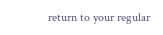return to your regular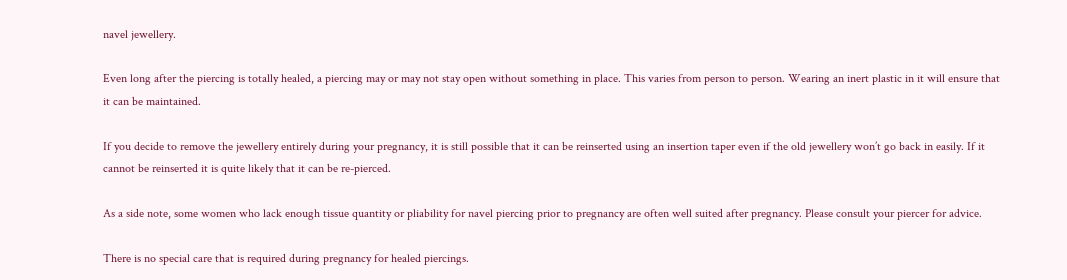navel jewellery.

Even long after the piercing is totally healed, a piercing may or may not stay open without something in place. This varies from person to person. Wearing an inert plastic in it will ensure that it can be maintained.

If you decide to remove the jewellery entirely during your pregnancy, it is still possible that it can be reinserted using an insertion taper even if the old jewellery won’t go back in easily. If it cannot be reinserted it is quite likely that it can be re-pierced.

As a side note, some women who lack enough tissue quantity or pliability for navel piercing prior to pregnancy are often well suited after pregnancy. Please consult your piercer for advice.

There is no special care that is required during pregnancy for healed piercings.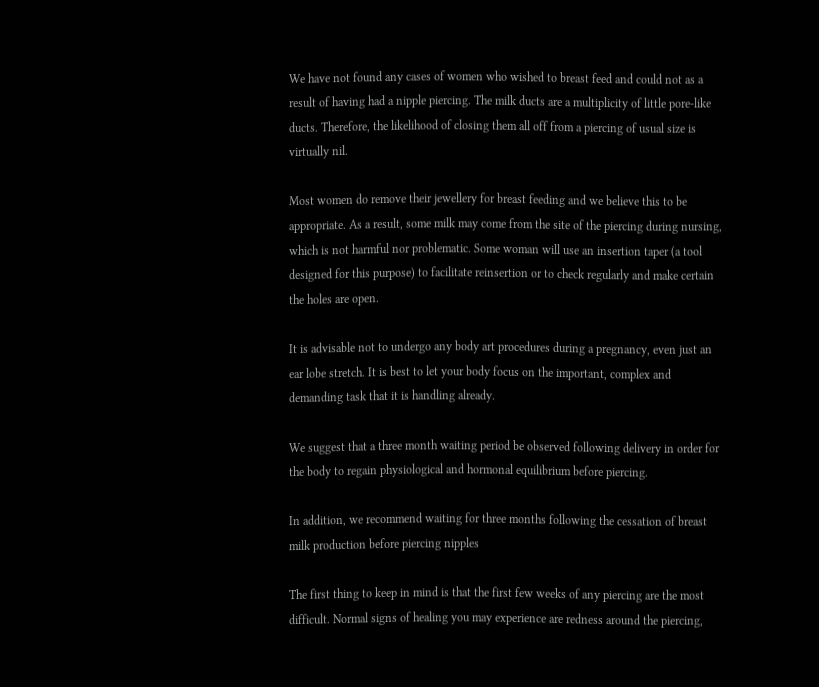We have not found any cases of women who wished to breast feed and could not as a result of having had a nipple piercing. The milk ducts are a multiplicity of little pore-like ducts. Therefore, the likelihood of closing them all off from a piercing of usual size is virtually nil.

Most women do remove their jewellery for breast feeding and we believe this to be appropriate. As a result, some milk may come from the site of the piercing during nursing, which is not harmful nor problematic. Some woman will use an insertion taper (a tool designed for this purpose) to facilitate reinsertion or to check regularly and make certain the holes are open.

It is advisable not to undergo any body art procedures during a pregnancy, even just an ear lobe stretch. It is best to let your body focus on the important, complex and demanding task that it is handling already.

We suggest that a three month waiting period be observed following delivery in order for the body to regain physiological and hormonal equilibrium before piercing.

In addition, we recommend waiting for three months following the cessation of breast milk production before piercing nipples

The first thing to keep in mind is that the first few weeks of any piercing are the most difficult. Normal signs of healing you may experience are redness around the piercing,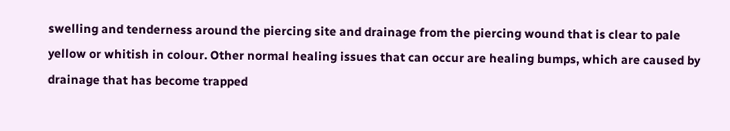swelling and tenderness around the piercing site and drainage from the piercing wound that is clear to pale yellow or whitish in colour. Other normal healing issues that can occur are healing bumps, which are caused by drainage that has become trapped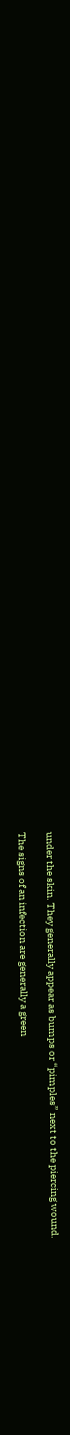under the skin. They generally appear as bumps or “pimples” next to the piercing wound.

The signs of an infection are generally a green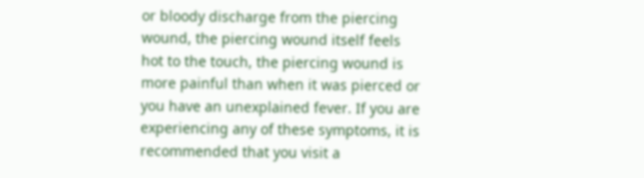or bloody discharge from the piercing wound, the piercing wound itself feels hot to the touch, the piercing wound is more painful than when it was pierced or you have an unexplained fever. If you are experiencing any of these symptoms, it is recommended that you visit a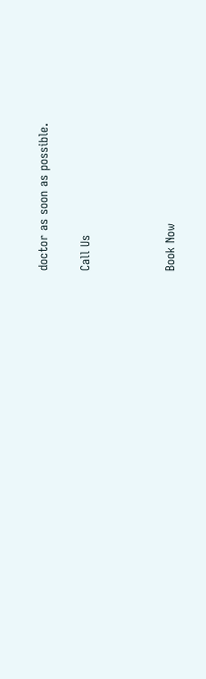doctor as soon as possible.

Call Us



Book Now